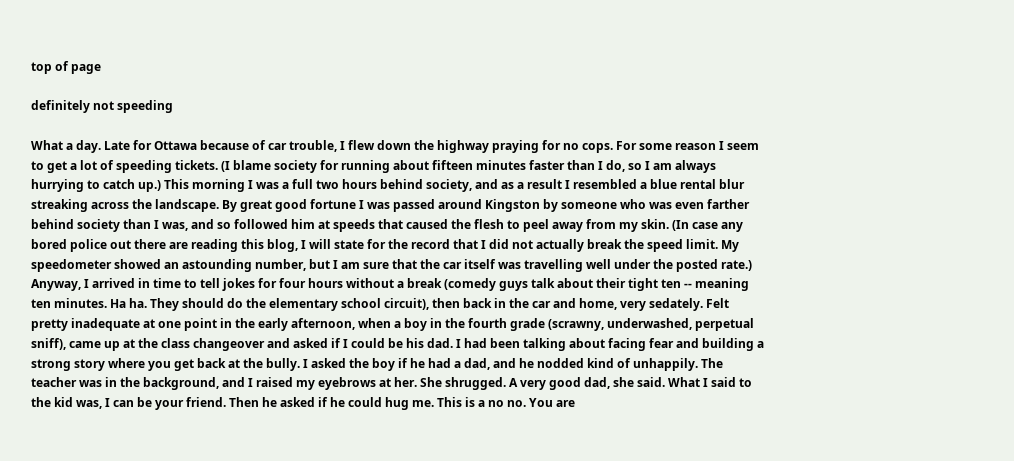top of page

definitely not speeding

What a day. Late for Ottawa because of car trouble, I flew down the highway praying for no cops. For some reason I seem to get a lot of speeding tickets. (I blame society for running about fifteen minutes faster than I do, so I am always hurrying to catch up.) This morning I was a full two hours behind society, and as a result I resembled a blue rental blur streaking across the landscape. By great good fortune I was passed around Kingston by someone who was even farther behind society than I was, and so followed him at speeds that caused the flesh to peel away from my skin. (In case any bored police out there are reading this blog, I will state for the record that I did not actually break the speed limit. My speedometer showed an astounding number, but I am sure that the car itself was travelling well under the posted rate.) Anyway, I arrived in time to tell jokes for four hours without a break (comedy guys talk about their tight ten -- meaning ten minutes. Ha ha. They should do the elementary school circuit), then back in the car and home, very sedately. Felt pretty inadequate at one point in the early afternoon, when a boy in the fourth grade (scrawny, underwashed, perpetual sniff), came up at the class changeover and asked if I could be his dad. I had been talking about facing fear and building a strong story where you get back at the bully. I asked the boy if he had a dad, and he nodded kind of unhappily. The teacher was in the background, and I raised my eyebrows at her. She shrugged. A very good dad, she said. What I said to the kid was, I can be your friend. Then he asked if he could hug me. This is a no no. You are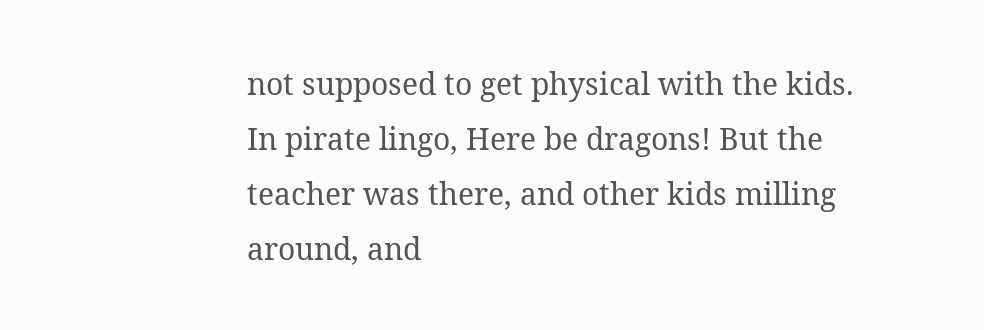not supposed to get physical with the kids. In pirate lingo, Here be dragons! But the teacher was there, and other kids milling around, and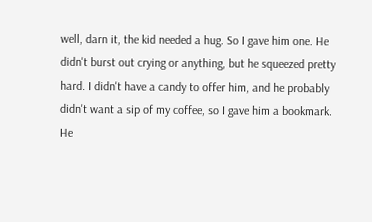well, darn it, the kid needed a hug. So I gave him one. He didn't burst out crying or anything, but he squeezed pretty hard. I didn't have a candy to offer him, and he probably didn't want a sip of my coffee, so I gave him a bookmark. He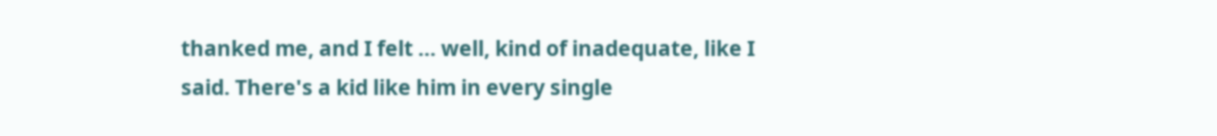thanked me, and I felt ... well, kind of inadequate, like I said. There's a kid like him in every single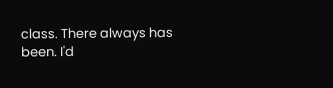class. There always has been. I'd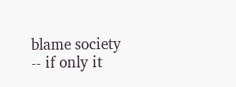blame society -- if only it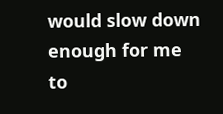would slow down enough for me to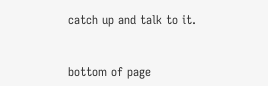catch up and talk to it.


bottom of page